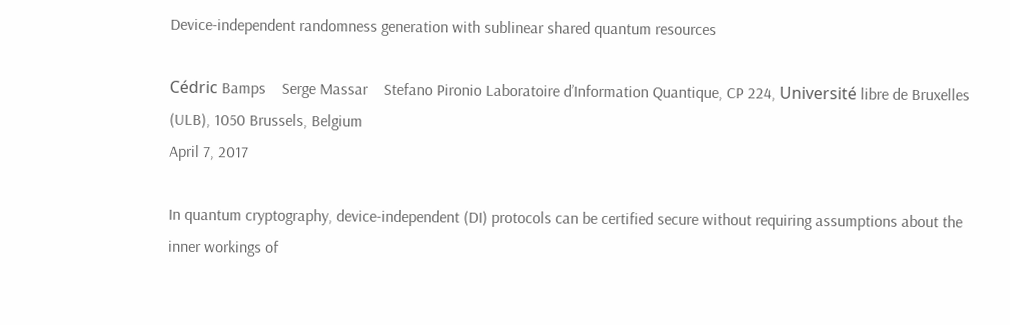Device-independent randomness generation with sublinear shared quantum resources

Cédric Bamps    Serge Massar    Stefano Pironio Laboratoire d’Information Quantique, CP 224, Université libre de Bruxelles (ULB), 1050 Brussels, Belgium
April 7, 2017

In quantum cryptography, device-independent (DI) protocols can be certified secure without requiring assumptions about the inner workings of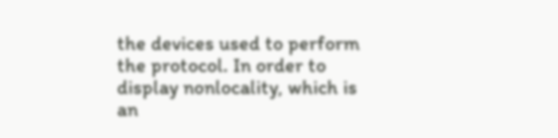the devices used to perform the protocol. In order to display nonlocality, which is an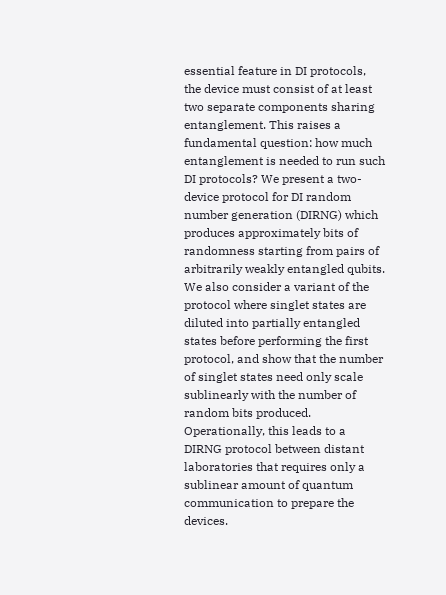essential feature in DI protocols, the device must consist of at least two separate components sharing entanglement. This raises a fundamental question: how much entanglement is needed to run such DI protocols? We present a two-device protocol for DI random number generation (DIRNG) which produces approximately bits of randomness starting from pairs of arbitrarily weakly entangled qubits. We also consider a variant of the protocol where singlet states are diluted into partially entangled states before performing the first protocol, and show that the number of singlet states need only scale sublinearly with the number of random bits produced. Operationally, this leads to a DIRNG protocol between distant laboratories that requires only a sublinear amount of quantum communication to prepare the devices.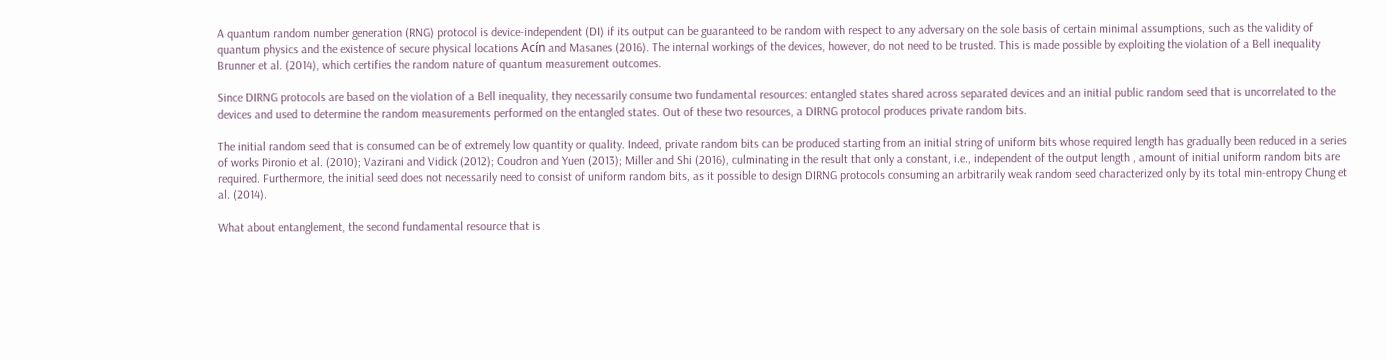A quantum random number generation (RNG) protocol is device-independent (DI) if its output can be guaranteed to be random with respect to any adversary on the sole basis of certain minimal assumptions, such as the validity of quantum physics and the existence of secure physical locations Acín and Masanes (2016). The internal workings of the devices, however, do not need to be trusted. This is made possible by exploiting the violation of a Bell inequality Brunner et al. (2014), which certifies the random nature of quantum measurement outcomes.

Since DIRNG protocols are based on the violation of a Bell inequality, they necessarily consume two fundamental resources: entangled states shared across separated devices and an initial public random seed that is uncorrelated to the devices and used to determine the random measurements performed on the entangled states. Out of these two resources, a DIRNG protocol produces private random bits.

The initial random seed that is consumed can be of extremely low quantity or quality. Indeed, private random bits can be produced starting from an initial string of uniform bits whose required length has gradually been reduced in a series of works Pironio et al. (2010); Vazirani and Vidick (2012); Coudron and Yuen (2013); Miller and Shi (2016), culminating in the result that only a constant, i.e., independent of the output length , amount of initial uniform random bits are required. Furthermore, the initial seed does not necessarily need to consist of uniform random bits, as it possible to design DIRNG protocols consuming an arbitrarily weak random seed characterized only by its total min-entropy Chung et al. (2014).

What about entanglement, the second fundamental resource that is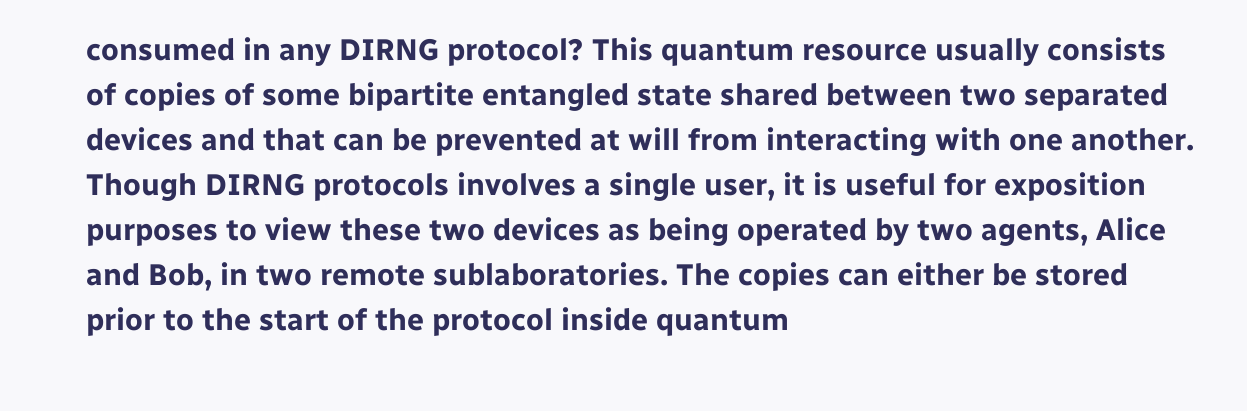consumed in any DIRNG protocol? This quantum resource usually consists of copies of some bipartite entangled state shared between two separated devices and that can be prevented at will from interacting with one another. Though DIRNG protocols involves a single user, it is useful for exposition purposes to view these two devices as being operated by two agents, Alice and Bob, in two remote sublaboratories. The copies can either be stored prior to the start of the protocol inside quantum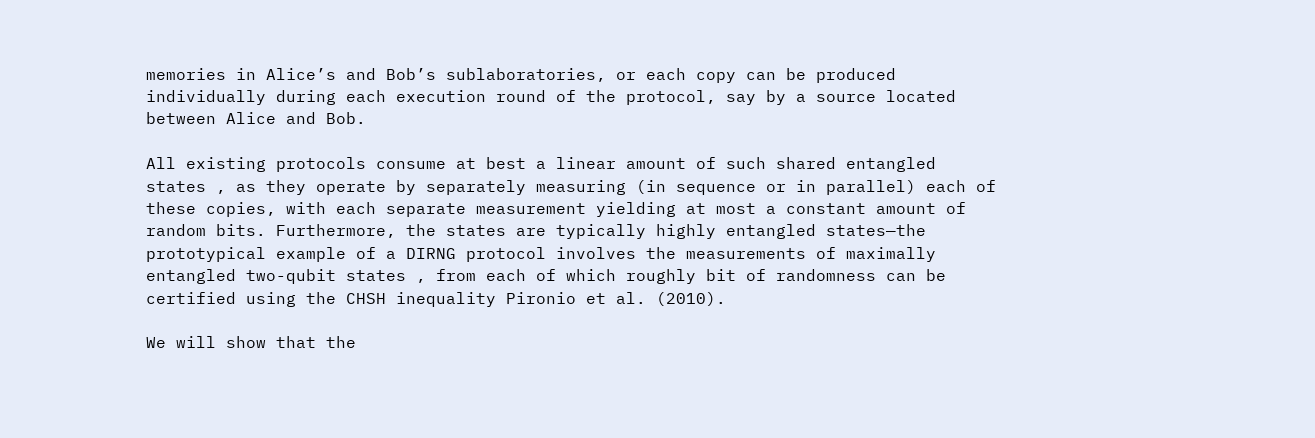memories in Alice’s and Bob’s sublaboratories, or each copy can be produced individually during each execution round of the protocol, say by a source located between Alice and Bob.

All existing protocols consume at best a linear amount of such shared entangled states , as they operate by separately measuring (in sequence or in parallel) each of these copies, with each separate measurement yielding at most a constant amount of random bits. Furthermore, the states are typically highly entangled states—the prototypical example of a DIRNG protocol involves the measurements of maximally entangled two-qubit states , from each of which roughly bit of randomness can be certified using the CHSH inequality Pironio et al. (2010).

We will show that the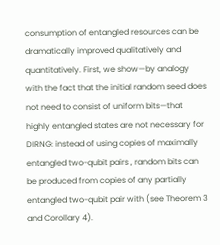consumption of entangled resources can be dramatically improved qualitatively and quantitatively. First, we show—by analogy with the fact that the initial random seed does not need to consist of uniform bits—that highly entangled states are not necessary for DIRNG: instead of using copies of maximally entangled two-qubit pairs , random bits can be produced from copies of any partially entangled two-qubit pair with (see Theorem 3 and Corollary 4).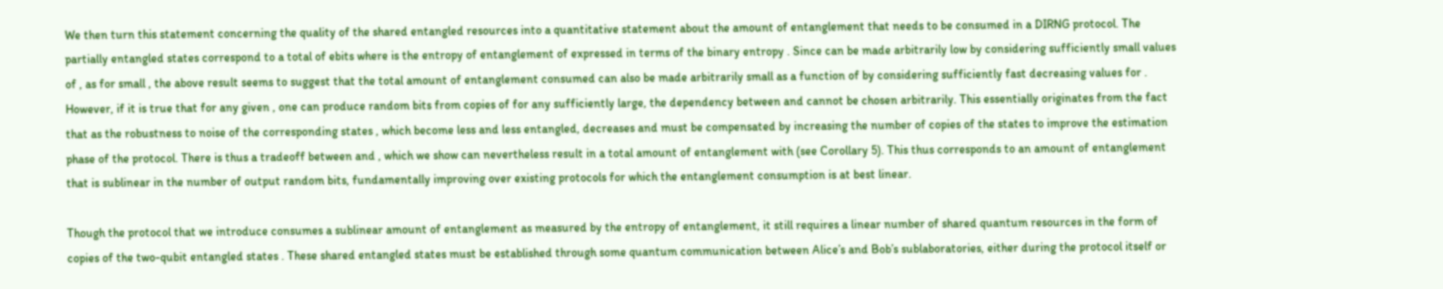We then turn this statement concerning the quality of the shared entangled resources into a quantitative statement about the amount of entanglement that needs to be consumed in a DIRNG protocol. The partially entangled states correspond to a total of ebits where is the entropy of entanglement of expressed in terms of the binary entropy . Since can be made arbitrarily low by considering sufficiently small values of , as for small , the above result seems to suggest that the total amount of entanglement consumed can also be made arbitrarily small as a function of by considering sufficiently fast decreasing values for . However, if it is true that for any given , one can produce random bits from copies of for any sufficiently large, the dependency between and cannot be chosen arbitrarily. This essentially originates from the fact that as the robustness to noise of the corresponding states , which become less and less entangled, decreases and must be compensated by increasing the number of copies of the states to improve the estimation phase of the protocol. There is thus a tradeoff between and , which we show can nevertheless result in a total amount of entanglement with (see Corollary 5). This thus corresponds to an amount of entanglement that is sublinear in the number of output random bits, fundamentally improving over existing protocols for which the entanglement consumption is at best linear.

Though the protocol that we introduce consumes a sublinear amount of entanglement as measured by the entropy of entanglement, it still requires a linear number of shared quantum resources in the form of copies of the two-qubit entangled states . These shared entangled states must be established through some quantum communication between Alice’s and Bob’s sublaboratories, either during the protocol itself or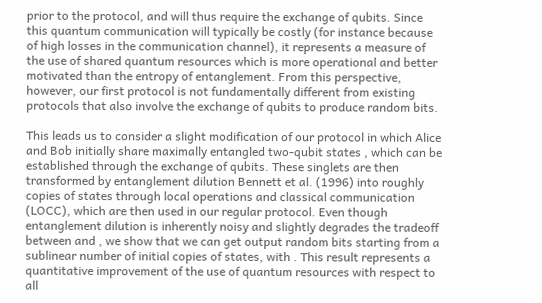prior to the protocol, and will thus require the exchange of qubits. Since this quantum communication will typically be costly (for instance because of high losses in the communication channel), it represents a measure of the use of shared quantum resources which is more operational and better motivated than the entropy of entanglement. From this perspective, however, our first protocol is not fundamentally different from existing protocols that also involve the exchange of qubits to produce random bits.

This leads us to consider a slight modification of our protocol in which Alice and Bob initially share maximally entangled two-qubit states , which can be established through the exchange of qubits. These singlets are then transformed by entanglement dilution Bennett et al. (1996) into roughly copies of states through local operations and classical communication (LOCC), which are then used in our regular protocol. Even though entanglement dilution is inherently noisy and slightly degrades the tradeoff between and , we show that we can get output random bits starting from a sublinear number of initial copies of states, with . This result represents a quantitative improvement of the use of quantum resources with respect to all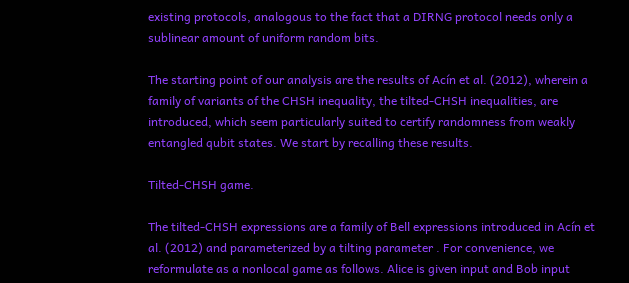existing protocols, analogous to the fact that a DIRNG protocol needs only a sublinear amount of uniform random bits.

The starting point of our analysis are the results of Acín et al. (2012), wherein a family of variants of the CHSH inequality, the tilted-CHSH inequalities, are introduced, which seem particularly suited to certify randomness from weakly entangled qubit states. We start by recalling these results.

Tilted-CHSH game.

The tilted-CHSH expressions are a family of Bell expressions introduced in Acín et al. (2012) and parameterized by a tilting parameter . For convenience, we reformulate as a nonlocal game as follows. Alice is given input and Bob input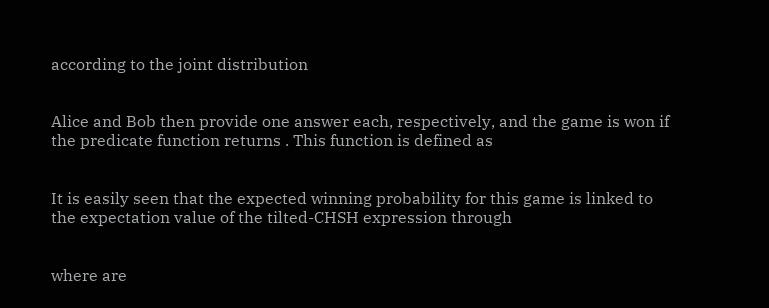according to the joint distribution


Alice and Bob then provide one answer each, respectively, and the game is won if the predicate function returns . This function is defined as


It is easily seen that the expected winning probability for this game is linked to the expectation value of the tilted-CHSH expression through


where are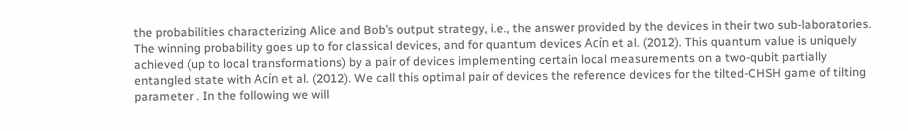the probabilities characterizing Alice and Bob’s output strategy, i.e., the answer provided by the devices in their two sub-laboratories. The winning probability goes up to for classical devices, and for quantum devices Acín et al. (2012). This quantum value is uniquely achieved (up to local transformations) by a pair of devices implementing certain local measurements on a two-qubit partially entangled state with Acín et al. (2012). We call this optimal pair of devices the reference devices for the tilted-CHSH game of tilting parameter . In the following we will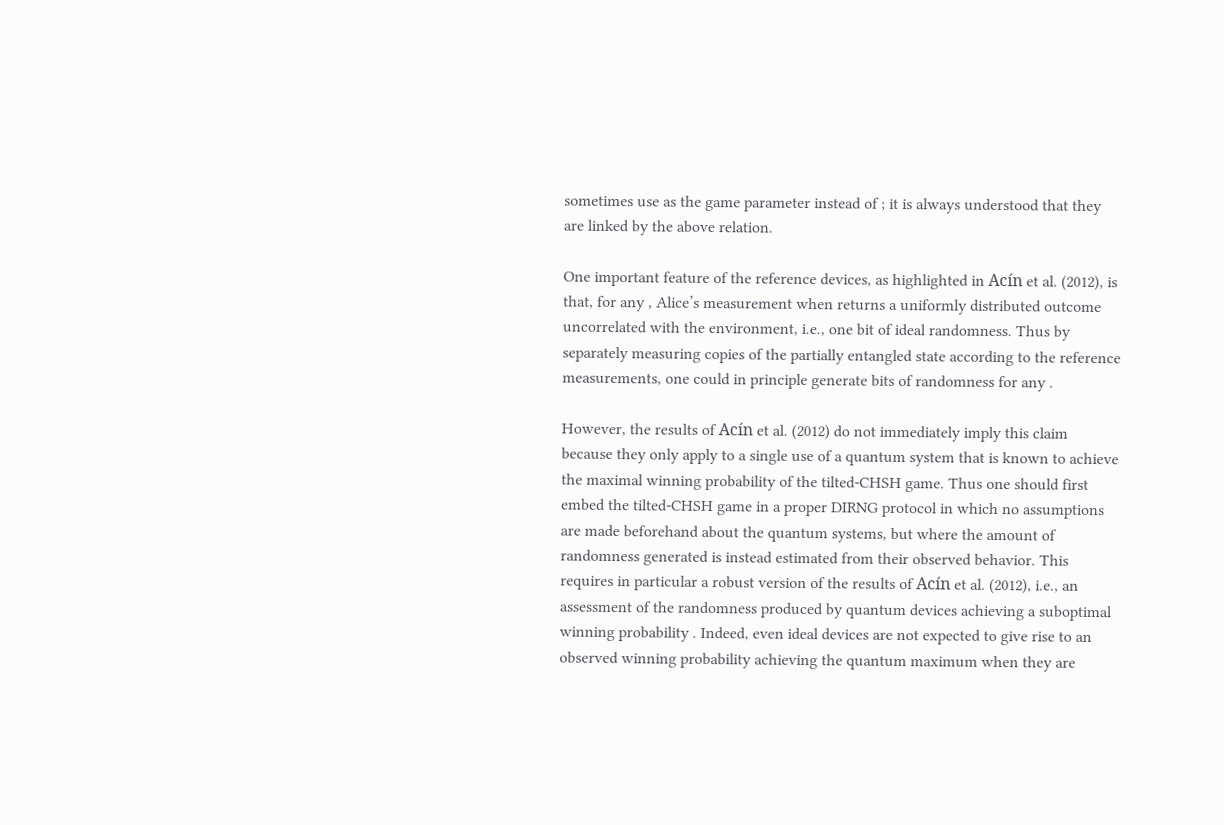sometimes use as the game parameter instead of ; it is always understood that they are linked by the above relation.

One important feature of the reference devices, as highlighted in Acín et al. (2012), is that, for any , Alice’s measurement when returns a uniformly distributed outcome uncorrelated with the environment, i.e., one bit of ideal randomness. Thus by separately measuring copies of the partially entangled state according to the reference measurements, one could in principle generate bits of randomness for any .

However, the results of Acín et al. (2012) do not immediately imply this claim because they only apply to a single use of a quantum system that is known to achieve the maximal winning probability of the tilted-CHSH game. Thus one should first embed the tilted-CHSH game in a proper DIRNG protocol in which no assumptions are made beforehand about the quantum systems, but where the amount of randomness generated is instead estimated from their observed behavior. This requires in particular a robust version of the results of Acín et al. (2012), i.e., an assessment of the randomness produced by quantum devices achieving a suboptimal winning probability . Indeed, even ideal devices are not expected to give rise to an observed winning probability achieving the quantum maximum when they are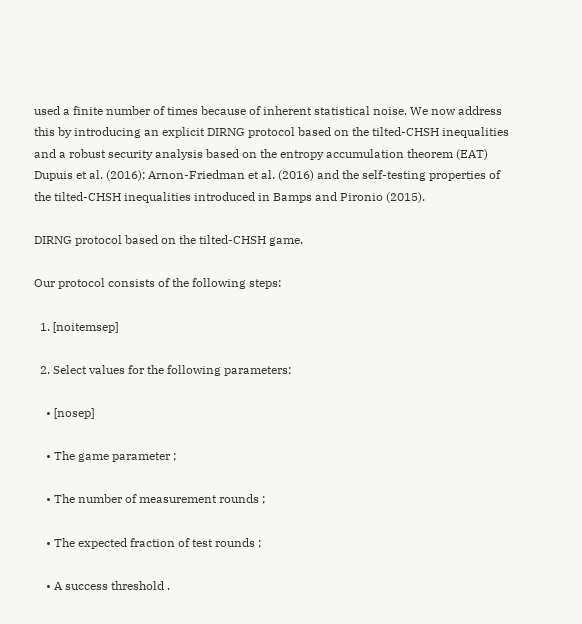used a finite number of times because of inherent statistical noise. We now address this by introducing an explicit DIRNG protocol based on the tilted-CHSH inequalities and a robust security analysis based on the entropy accumulation theorem (EAT) Dupuis et al. (2016); Arnon-Friedman et al. (2016) and the self-testing properties of the tilted-CHSH inequalities introduced in Bamps and Pironio (2015).

DIRNG protocol based on the tilted-CHSH game.

Our protocol consists of the following steps:

  1. [noitemsep]

  2. Select values for the following parameters:

    • [nosep]

    • The game parameter ;

    • The number of measurement rounds ;

    • The expected fraction of test rounds ;

    • A success threshold .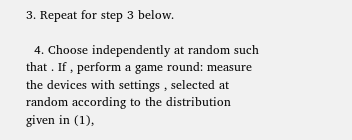3. Repeat for step 3 below.

  4. Choose independently at random such that . If , perform a game round: measure the devices with settings , selected at random according to the distribution given in (1),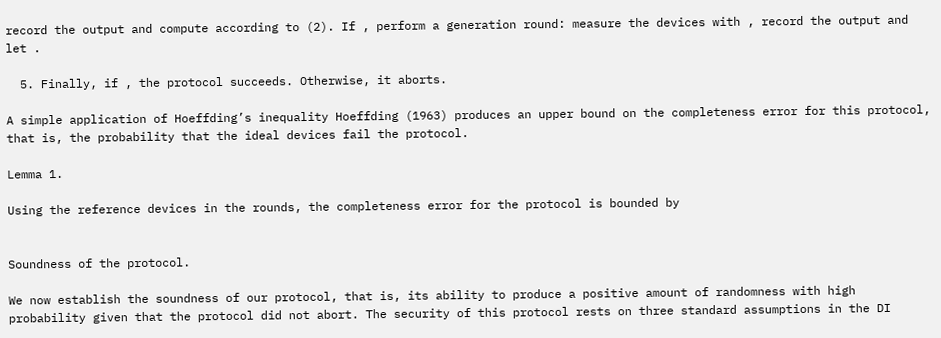record the output and compute according to (2). If , perform a generation round: measure the devices with , record the output and let .

  5. Finally, if , the protocol succeeds. Otherwise, it aborts.

A simple application of Hoeffding’s inequality Hoeffding (1963) produces an upper bound on the completeness error for this protocol, that is, the probability that the ideal devices fail the protocol.

Lemma 1.

Using the reference devices in the rounds, the completeness error for the protocol is bounded by


Soundness of the protocol.

We now establish the soundness of our protocol, that is, its ability to produce a positive amount of randomness with high probability given that the protocol did not abort. The security of this protocol rests on three standard assumptions in the DI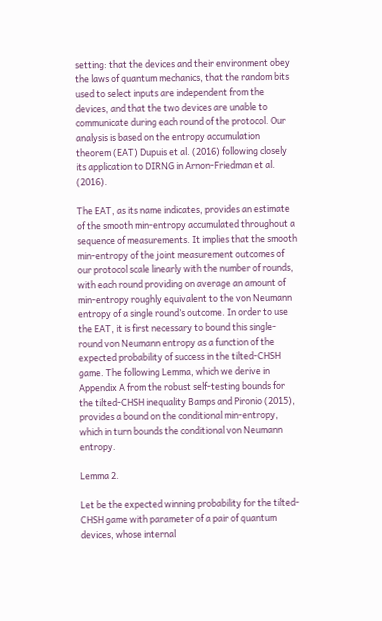setting: that the devices and their environment obey the laws of quantum mechanics, that the random bits used to select inputs are independent from the devices, and that the two devices are unable to communicate during each round of the protocol. Our analysis is based on the entropy accumulation theorem (EAT) Dupuis et al. (2016) following closely its application to DIRNG in Arnon-Friedman et al. (2016).

The EAT, as its name indicates, provides an estimate of the smooth min-entropy accumulated throughout a sequence of measurements. It implies that the smooth min-entropy of the joint measurement outcomes of our protocol scale linearly with the number of rounds, with each round providing on average an amount of min-entropy roughly equivalent to the von Neumann entropy of a single round’s outcome. In order to use the EAT, it is first necessary to bound this single-round von Neumann entropy as a function of the expected probability of success in the tilted-CHSH game. The following Lemma, which we derive in Appendix A from the robust self-testing bounds for the tilted-CHSH inequality Bamps and Pironio (2015), provides a bound on the conditional min-entropy, which in turn bounds the conditional von Neumann entropy.

Lemma 2.

Let be the expected winning probability for the tilted-CHSH game with parameter of a pair of quantum devices, whose internal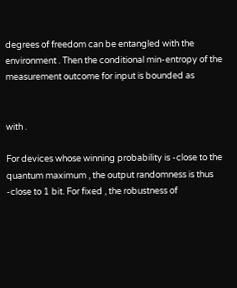degrees of freedom can be entangled with the environment . Then the conditional min-entropy of the measurement outcome for input is bounded as


with .

For devices whose winning probability is -close to the quantum maximum , the output randomness is thus -close to 1 bit. For fixed , the robustness of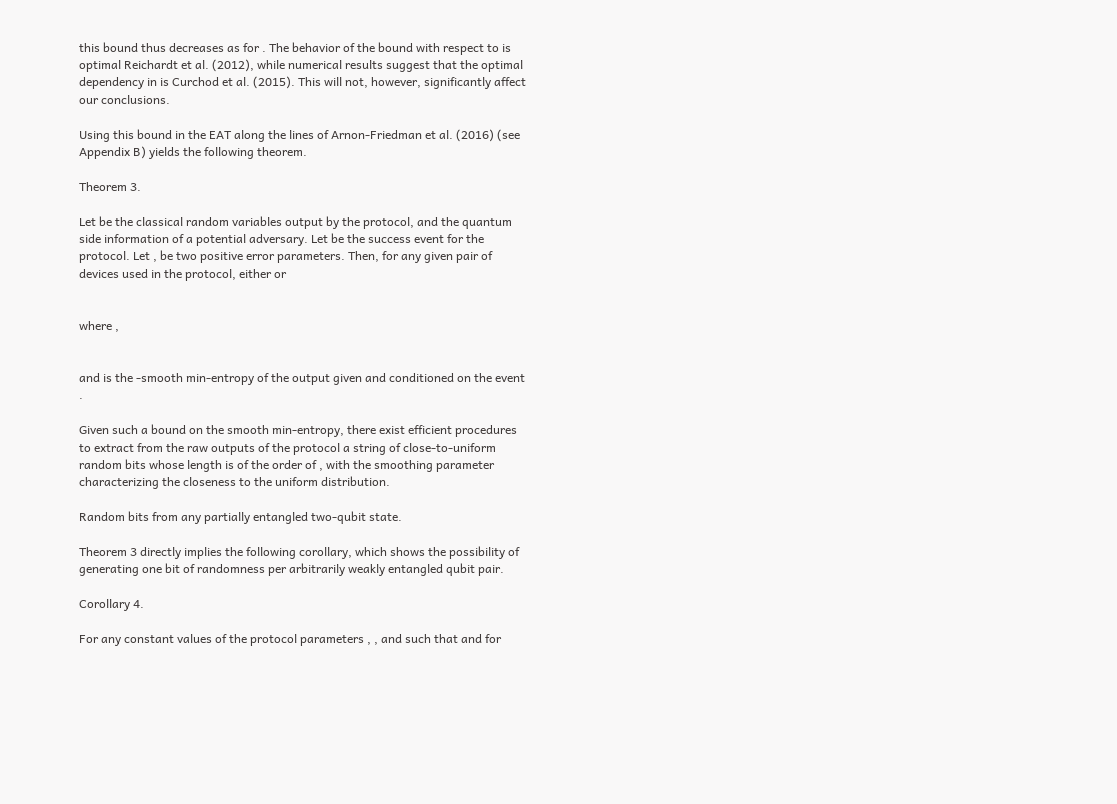this bound thus decreases as for . The behavior of the bound with respect to is optimal Reichardt et al. (2012), while numerical results suggest that the optimal dependency in is Curchod et al. (2015). This will not, however, significantly affect our conclusions.

Using this bound in the EAT along the lines of Arnon-Friedman et al. (2016) (see Appendix B) yields the following theorem.

Theorem 3.

Let be the classical random variables output by the protocol, and the quantum side information of a potential adversary. Let be the success event for the protocol. Let , be two positive error parameters. Then, for any given pair of devices used in the protocol, either or


where ,


and is the -smooth min-entropy of the output given and conditioned on the event .

Given such a bound on the smooth min-entropy, there exist efficient procedures to extract from the raw outputs of the protocol a string of close-to-uniform random bits whose length is of the order of , with the smoothing parameter characterizing the closeness to the uniform distribution.

Random bits from any partially entangled two-qubit state.

Theorem 3 directly implies the following corollary, which shows the possibility of generating one bit of randomness per arbitrarily weakly entangled qubit pair.

Corollary 4.

For any constant values of the protocol parameters , , and such that and for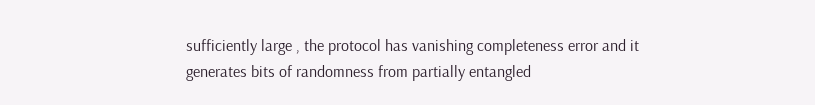sufficiently large , the protocol has vanishing completeness error and it generates bits of randomness from partially entangled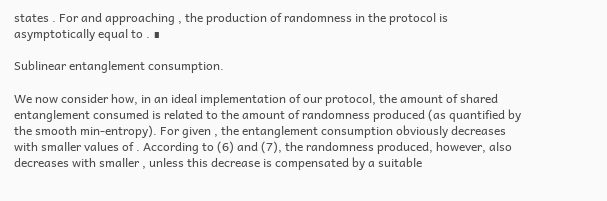states . For and approaching , the production of randomness in the protocol is asymptotically equal to . ∎

Sublinear entanglement consumption.

We now consider how, in an ideal implementation of our protocol, the amount of shared entanglement consumed is related to the amount of randomness produced (as quantified by the smooth min-entropy). For given , the entanglement consumption obviously decreases with smaller values of . According to (6) and (7), the randomness produced, however, also decreases with smaller , unless this decrease is compensated by a suitable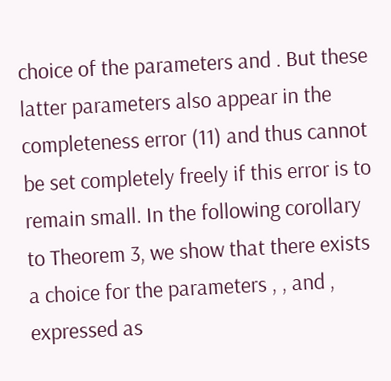choice of the parameters and . But these latter parameters also appear in the completeness error (11) and thus cannot be set completely freely if this error is to remain small. In the following corollary to Theorem 3, we show that there exists a choice for the parameters , , and , expressed as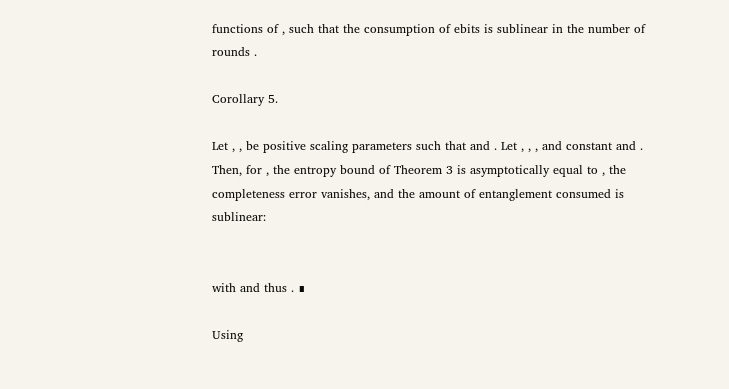functions of , such that the consumption of ebits is sublinear in the number of rounds .

Corollary 5.

Let , , be positive scaling parameters such that and . Let , , , and constant and . Then, for , the entropy bound of Theorem 3 is asymptotically equal to , the completeness error vanishes, and the amount of entanglement consumed is sublinear:


with and thus . ∎

Using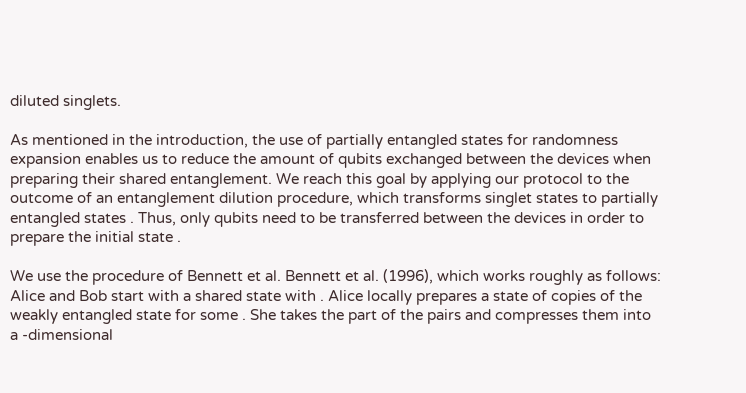diluted singlets.

As mentioned in the introduction, the use of partially entangled states for randomness expansion enables us to reduce the amount of qubits exchanged between the devices when preparing their shared entanglement. We reach this goal by applying our protocol to the outcome of an entanglement dilution procedure, which transforms singlet states to partially entangled states . Thus, only qubits need to be transferred between the devices in order to prepare the initial state .

We use the procedure of Bennett et al. Bennett et al. (1996), which works roughly as follows: Alice and Bob start with a shared state with . Alice locally prepares a state of copies of the weakly entangled state for some . She takes the part of the pairs and compresses them into a -dimensional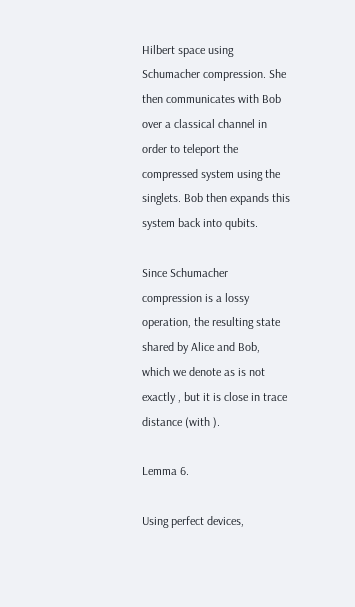Hilbert space using Schumacher compression. She then communicates with Bob over a classical channel in order to teleport the compressed system using the singlets. Bob then expands this system back into qubits.

Since Schumacher compression is a lossy operation, the resulting state shared by Alice and Bob, which we denote as is not exactly , but it is close in trace distance (with ).

Lemma 6.

Using perfect devices,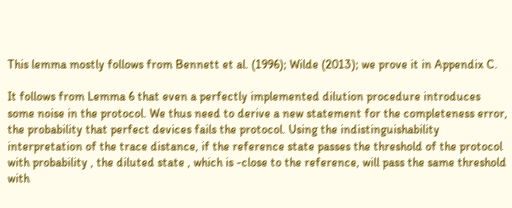This lemma mostly follows from Bennett et al. (1996); Wilde (2013); we prove it in Appendix C.

It follows from Lemma 6 that even a perfectly implemented dilution procedure introduces some noise in the protocol. We thus need to derive a new statement for the completeness error, the probability that perfect devices fails the protocol. Using the indistinguishability interpretation of the trace distance, if the reference state passes the threshold of the protocol with probability , the diluted state , which is -close to the reference, will pass the same threshold with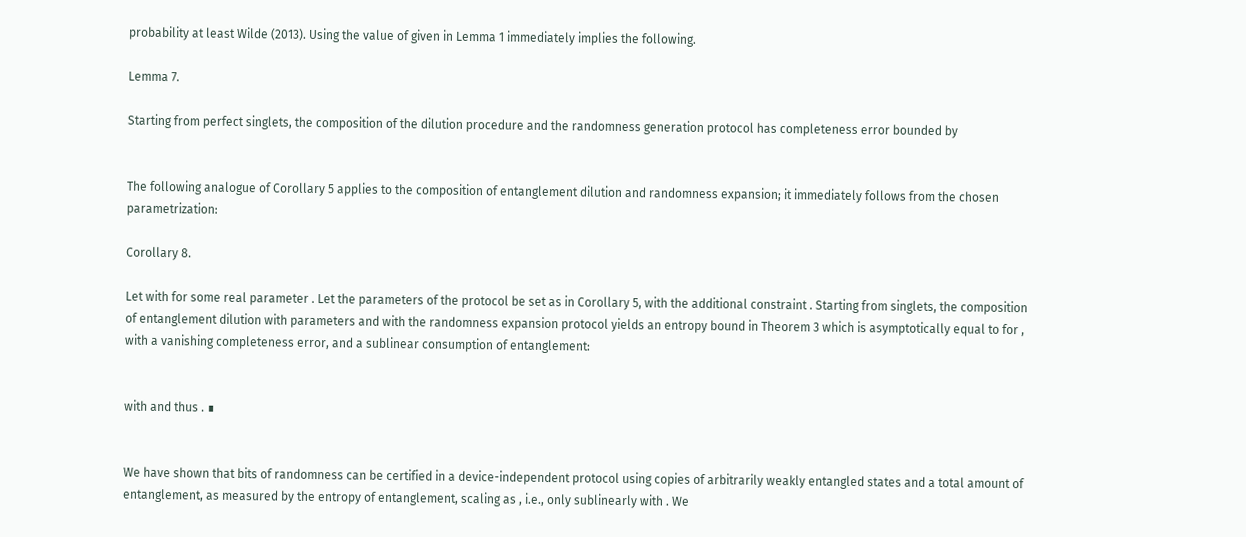probability at least Wilde (2013). Using the value of given in Lemma 1 immediately implies the following.

Lemma 7.

Starting from perfect singlets, the composition of the dilution procedure and the randomness generation protocol has completeness error bounded by


The following analogue of Corollary 5 applies to the composition of entanglement dilution and randomness expansion; it immediately follows from the chosen parametrization:

Corollary 8.

Let with for some real parameter . Let the parameters of the protocol be set as in Corollary 5, with the additional constraint . Starting from singlets, the composition of entanglement dilution with parameters and with the randomness expansion protocol yields an entropy bound in Theorem 3 which is asymptotically equal to for , with a vanishing completeness error, and a sublinear consumption of entanglement:


with and thus . ∎


We have shown that bits of randomness can be certified in a device-independent protocol using copies of arbitrarily weakly entangled states and a total amount of entanglement, as measured by the entropy of entanglement, scaling as , i.e., only sublinearly with . We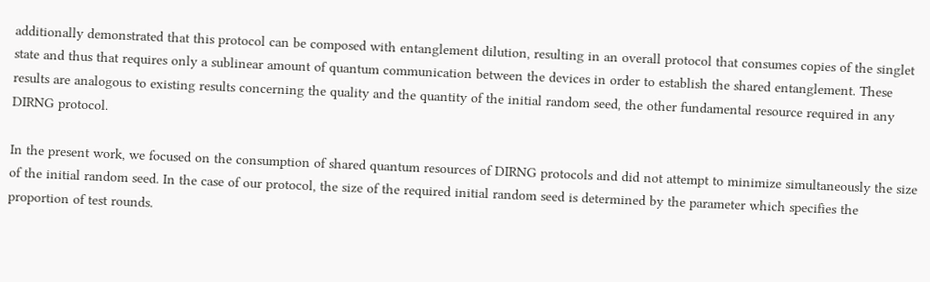additionally demonstrated that this protocol can be composed with entanglement dilution, resulting in an overall protocol that consumes copies of the singlet state and thus that requires only a sublinear amount of quantum communication between the devices in order to establish the shared entanglement. These results are analogous to existing results concerning the quality and the quantity of the initial random seed, the other fundamental resource required in any DIRNG protocol.

In the present work, we focused on the consumption of shared quantum resources of DIRNG protocols and did not attempt to minimize simultaneously the size of the initial random seed. In the case of our protocol, the size of the required initial random seed is determined by the parameter which specifies the proportion of test rounds.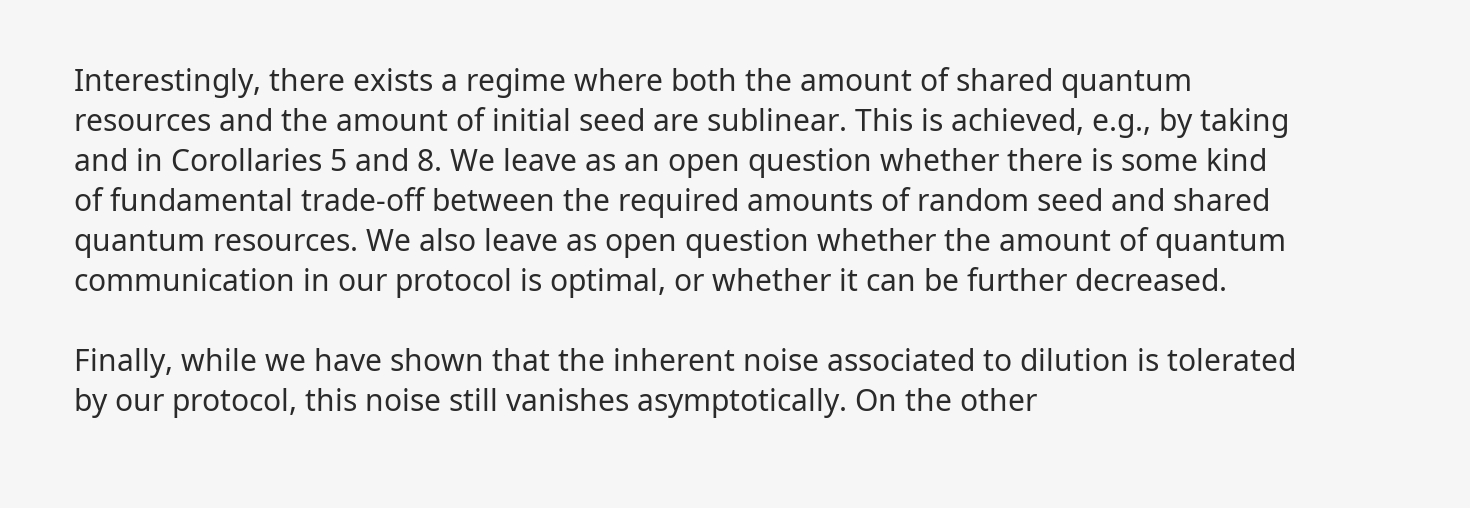Interestingly, there exists a regime where both the amount of shared quantum resources and the amount of initial seed are sublinear. This is achieved, e.g., by taking and in Corollaries 5 and 8. We leave as an open question whether there is some kind of fundamental trade-off between the required amounts of random seed and shared quantum resources. We also leave as open question whether the amount of quantum communication in our protocol is optimal, or whether it can be further decreased.

Finally, while we have shown that the inherent noise associated to dilution is tolerated by our protocol, this noise still vanishes asymptotically. On the other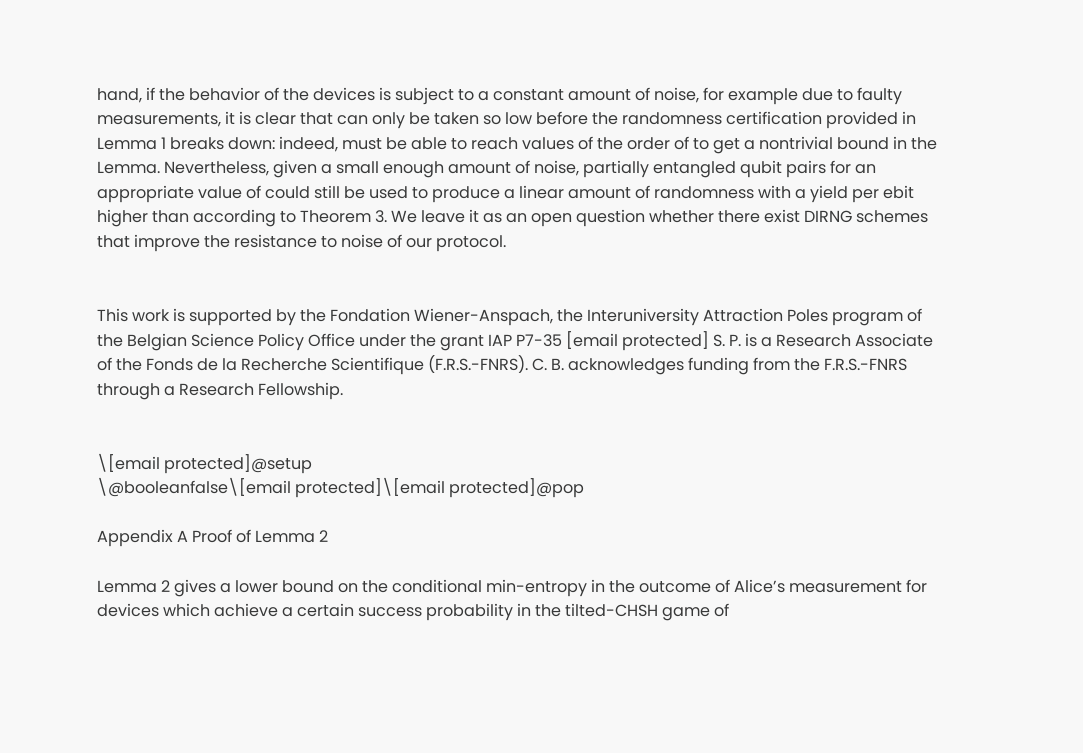hand, if the behavior of the devices is subject to a constant amount of noise, for example due to faulty measurements, it is clear that can only be taken so low before the randomness certification provided in Lemma 1 breaks down: indeed, must be able to reach values of the order of to get a nontrivial bound in the Lemma. Nevertheless, given a small enough amount of noise, partially entangled qubit pairs for an appropriate value of could still be used to produce a linear amount of randomness with a yield per ebit higher than according to Theorem 3. We leave it as an open question whether there exist DIRNG schemes that improve the resistance to noise of our protocol.


This work is supported by the Fondation Wiener-Anspach, the Interuniversity Attraction Poles program of the Belgian Science Policy Office under the grant IAP P7-35 [email protected] S. P. is a Research Associate of the Fonds de la Recherche Scientifique (F.R.S.-FNRS). C. B. acknowledges funding from the F.R.S.-FNRS through a Research Fellowship.


\[email protected]@setup
\@booleanfalse\[email protected]\[email protected]@pop

Appendix A Proof of Lemma 2

Lemma 2 gives a lower bound on the conditional min-entropy in the outcome of Alice’s measurement for devices which achieve a certain success probability in the tilted-CHSH game of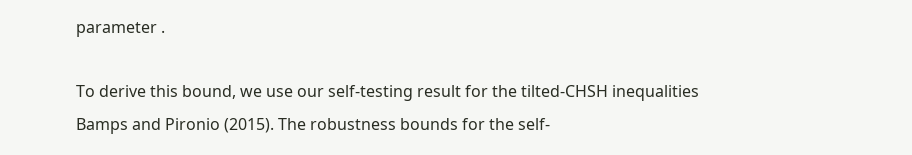parameter .

To derive this bound, we use our self-testing result for the tilted-CHSH inequalities Bamps and Pironio (2015). The robustness bounds for the self-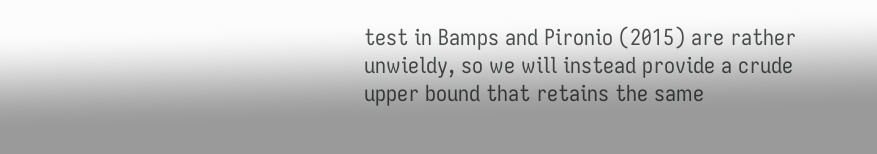test in Bamps and Pironio (2015) are rather unwieldy, so we will instead provide a crude upper bound that retains the same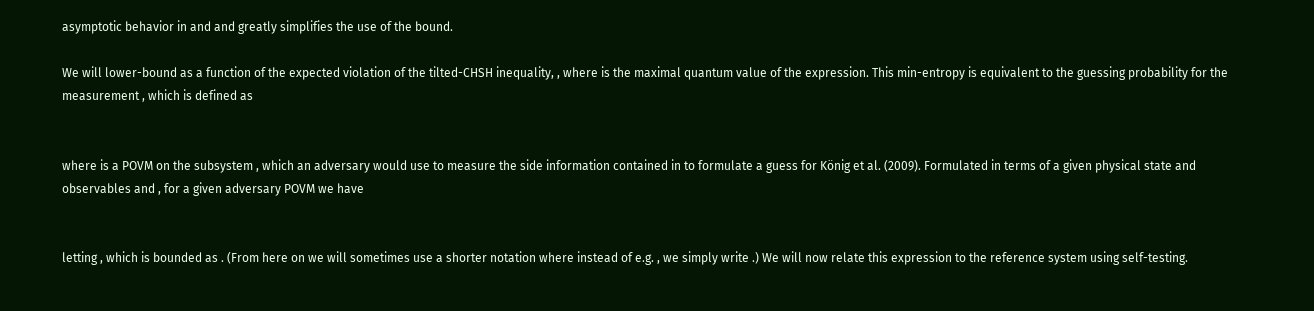asymptotic behavior in and and greatly simplifies the use of the bound.

We will lower-bound as a function of the expected violation of the tilted-CHSH inequality, , where is the maximal quantum value of the expression. This min-entropy is equivalent to the guessing probability for the measurement , which is defined as


where is a POVM on the subsystem , which an adversary would use to measure the side information contained in to formulate a guess for König et al. (2009). Formulated in terms of a given physical state and observables and , for a given adversary POVM we have


letting , which is bounded as . (From here on we will sometimes use a shorter notation where instead of e.g. , we simply write .) We will now relate this expression to the reference system using self-testing.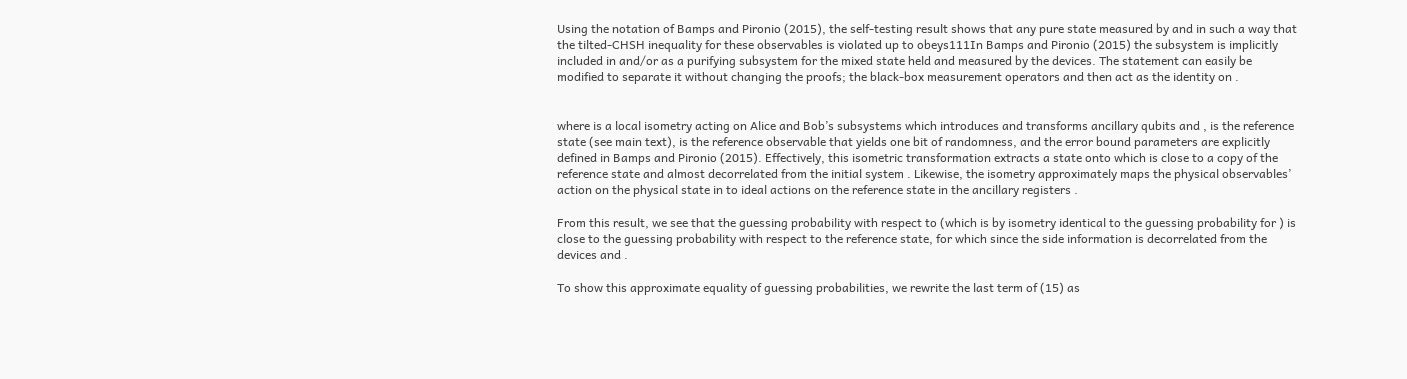Using the notation of Bamps and Pironio (2015), the self-testing result shows that any pure state measured by and in such a way that the tilted-CHSH inequality for these observables is violated up to obeys111In Bamps and Pironio (2015) the subsystem is implicitly included in and/or as a purifying subsystem for the mixed state held and measured by the devices. The statement can easily be modified to separate it without changing the proofs; the black-box measurement operators and then act as the identity on .


where is a local isometry acting on Alice and Bob’s subsystems which introduces and transforms ancillary qubits and , is the reference state (see main text), is the reference observable that yields one bit of randomness, and the error bound parameters are explicitly defined in Bamps and Pironio (2015). Effectively, this isometric transformation extracts a state onto which is close to a copy of the reference state and almost decorrelated from the initial system . Likewise, the isometry approximately maps the physical observables’ action on the physical state in to ideal actions on the reference state in the ancillary registers .

From this result, we see that the guessing probability with respect to (which is by isometry identical to the guessing probability for ) is close to the guessing probability with respect to the reference state, for which since the side information is decorrelated from the devices and .

To show this approximate equality of guessing probabilities, we rewrite the last term of (15) as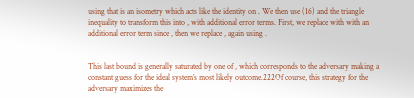using that is an isometry which acts like the identity on . We then use (16) and the triangle inequality to transform this into , with additional error terms. First, we replace with with an additional error term since , then we replace , again using .


This last bound is generally saturated by one of , which corresponds to the adversary making a constant guess for the ideal system’s most likely outcome.222Of course, this strategy for the adversary maximizes the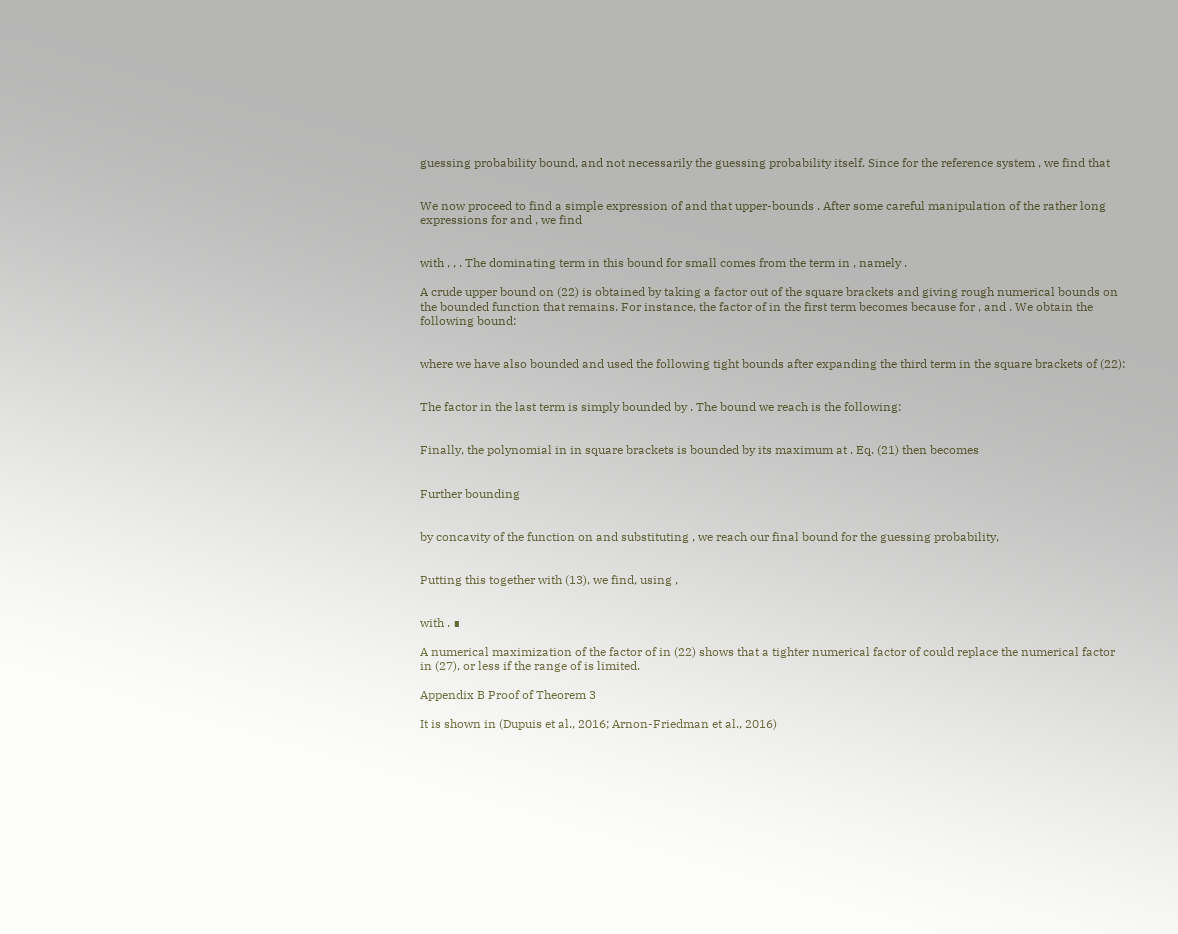guessing probability bound, and not necessarily the guessing probability itself. Since for the reference system , we find that


We now proceed to find a simple expression of and that upper-bounds . After some careful manipulation of the rather long expressions for and , we find


with , , . The dominating term in this bound for small comes from the term in , namely .

A crude upper bound on (22) is obtained by taking a factor out of the square brackets and giving rough numerical bounds on the bounded function that remains. For instance, the factor of in the first term becomes because for , and . We obtain the following bound:


where we have also bounded and used the following tight bounds after expanding the third term in the square brackets of (22):


The factor in the last term is simply bounded by . The bound we reach is the following:


Finally, the polynomial in in square brackets is bounded by its maximum at . Eq. (21) then becomes


Further bounding


by concavity of the function on and substituting , we reach our final bound for the guessing probability,


Putting this together with (13), we find, using ,


with . ∎

A numerical maximization of the factor of in (22) shows that a tighter numerical factor of could replace the numerical factor in (27), or less if the range of is limited.

Appendix B Proof of Theorem 3

It is shown in (Dupuis et al., 2016; Arnon-Friedman et al., 2016)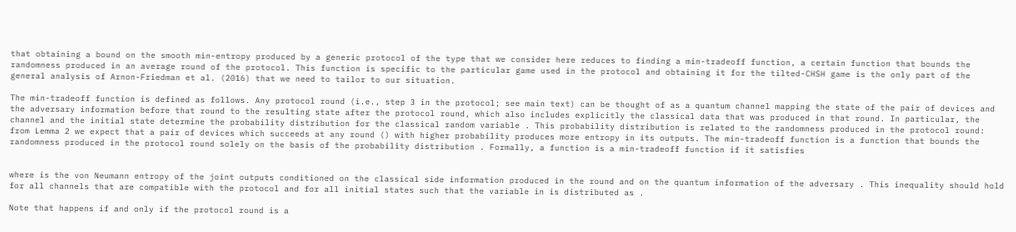that obtaining a bound on the smooth min-entropy produced by a generic protocol of the type that we consider here reduces to finding a min-tradeoff function, a certain function that bounds the randomness produced in an average round of the protocol. This function is specific to the particular game used in the protocol and obtaining it for the tilted-CHSH game is the only part of the general analysis of Arnon-Friedman et al. (2016) that we need to tailor to our situation.

The min-tradeoff function is defined as follows. Any protocol round (i.e., step 3 in the protocol; see main text) can be thought of as a quantum channel mapping the state of the pair of devices and the adversary information before that round to the resulting state after the protocol round, which also includes explicitly the classical data that was produced in that round. In particular, the channel and the initial state determine the probability distribution for the classical random variable . This probability distribution is related to the randomness produced in the protocol round: from Lemma 2 we expect that a pair of devices which succeeds at any round () with higher probability produces more entropy in its outputs. The min-tradeoff function is a function that bounds the randomness produced in the protocol round solely on the basis of the probability distribution . Formally, a function is a min-tradeoff function if it satisfies


where is the von Neumann entropy of the joint outputs conditioned on the classical side information produced in the round and on the quantum information of the adversary . This inequality should hold for all channels that are compatible with the protocol and for all initial states such that the variable in is distributed as .

Note that happens if and only if the protocol round is a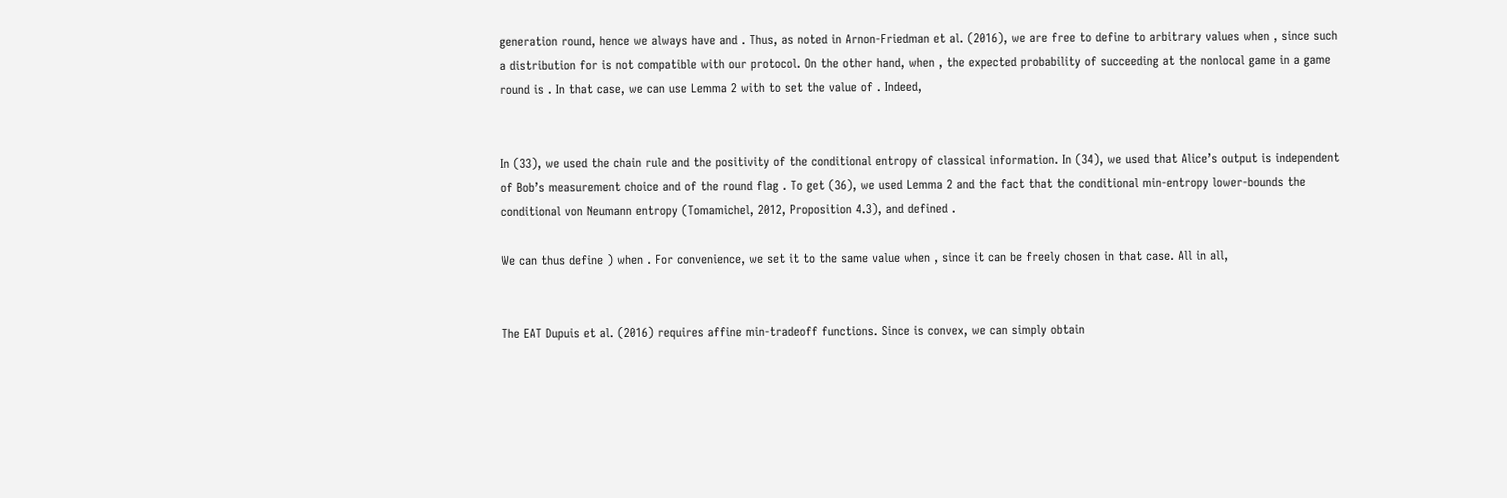generation round, hence we always have and . Thus, as noted in Arnon-Friedman et al. (2016), we are free to define to arbitrary values when , since such a distribution for is not compatible with our protocol. On the other hand, when , the expected probability of succeeding at the nonlocal game in a game round is . In that case, we can use Lemma 2 with to set the value of . Indeed,


In (33), we used the chain rule and the positivity of the conditional entropy of classical information. In (34), we used that Alice’s output is independent of Bob’s measurement choice and of the round flag . To get (36), we used Lemma 2 and the fact that the conditional min-entropy lower-bounds the conditional von Neumann entropy (Tomamichel, 2012, Proposition 4.3), and defined .

We can thus define ) when . For convenience, we set it to the same value when , since it can be freely chosen in that case. All in all,


The EAT Dupuis et al. (2016) requires affine min-tradeoff functions. Since is convex, we can simply obtain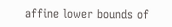affine lower bounds of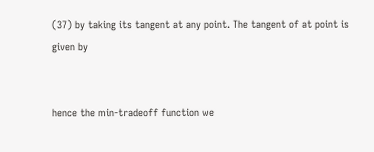(37) by taking its tangent at any point. The tangent of at point is given by


hence the min-tradeoff function we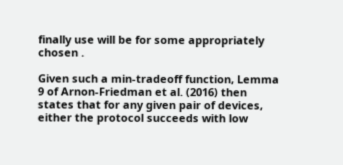finally use will be for some appropriately chosen .

Given such a min-tradeoff function, Lemma 9 of Arnon-Friedman et al. (2016) then states that for any given pair of devices, either the protocol succeeds with low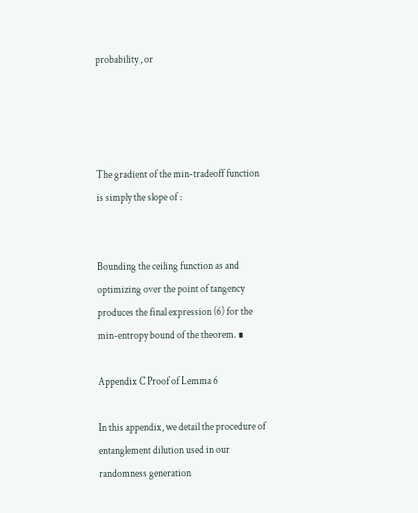probability , or




The gradient of the min-tradeoff function is simply the slope of :


Bounding the ceiling function as and optimizing over the point of tangency produces the final expression (6) for the min-entropy bound of the theorem. ∎

Appendix C Proof of Lemma 6

In this appendix, we detail the procedure of entanglement dilution used in our randomness generation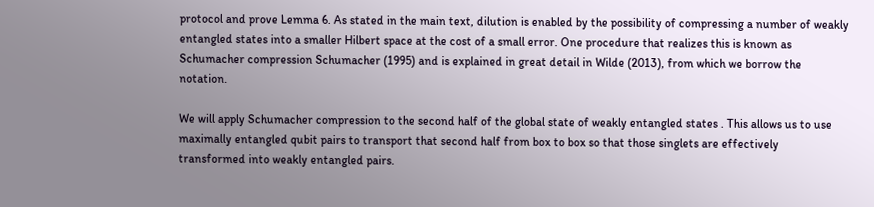protocol and prove Lemma 6. As stated in the main text, dilution is enabled by the possibility of compressing a number of weakly entangled states into a smaller Hilbert space at the cost of a small error. One procedure that realizes this is known as Schumacher compression Schumacher (1995) and is explained in great detail in Wilde (2013), from which we borrow the notation.

We will apply Schumacher compression to the second half of the global state of weakly entangled states . This allows us to use maximally entangled qubit pairs to transport that second half from box to box so that those singlets are effectively transformed into weakly entangled pairs.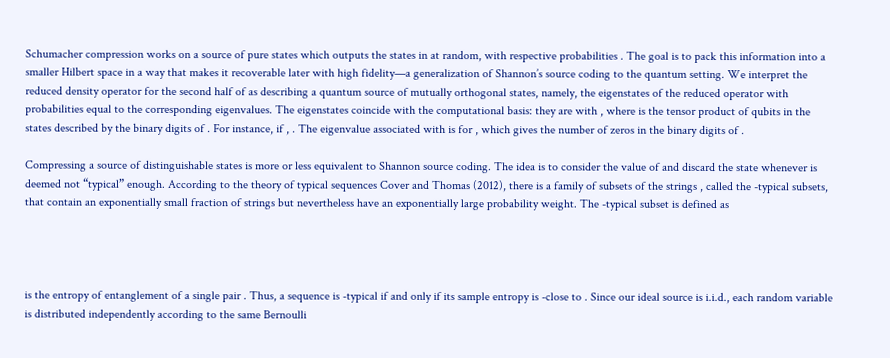Schumacher compression works on a source of pure states which outputs the states in at random, with respective probabilities . The goal is to pack this information into a smaller Hilbert space in a way that makes it recoverable later with high fidelity—a generalization of Shannon’s source coding to the quantum setting. We interpret the reduced density operator for the second half of as describing a quantum source of mutually orthogonal states, namely, the eigenstates of the reduced operator with probabilities equal to the corresponding eigenvalues. The eigenstates coincide with the computational basis: they are with , where is the tensor product of qubits in the states described by the binary digits of . For instance, if , . The eigenvalue associated with is for , which gives the number of zeros in the binary digits of .

Compressing a source of distinguishable states is more or less equivalent to Shannon source coding. The idea is to consider the value of and discard the state whenever is deemed not “typical” enough. According to the theory of typical sequences Cover and Thomas (2012), there is a family of subsets of the strings , called the -typical subsets, that contain an exponentially small fraction of strings but nevertheless have an exponentially large probability weight. The -typical subset is defined as




is the entropy of entanglement of a single pair . Thus, a sequence is -typical if and only if its sample entropy is -close to . Since our ideal source is i.i.d., each random variable is distributed independently according to the same Bernoulli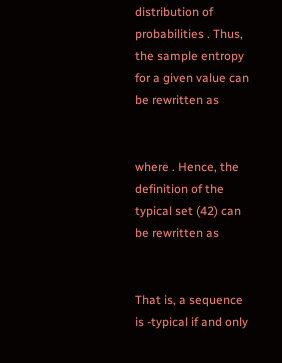distribution of probabilities . Thus, the sample entropy for a given value can be rewritten as


where . Hence, the definition of the typical set (42) can be rewritten as


That is, a sequence is -typical if and only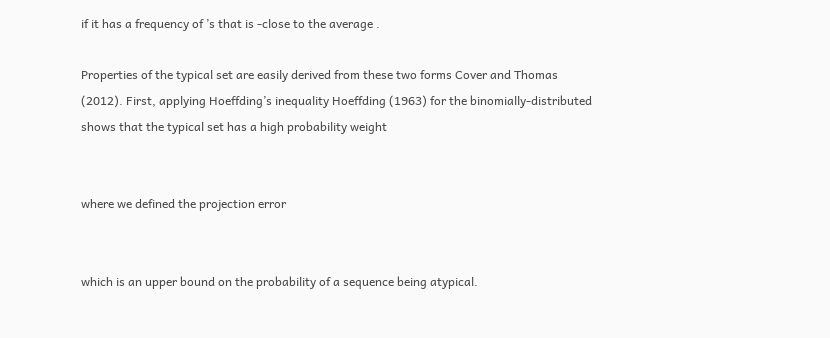if it has a frequency of ’s that is -close to the average .

Properties of the typical set are easily derived from these two forms Cover and Thomas (2012). First, applying Hoeffding’s inequality Hoeffding (1963) for the binomially-distributed shows that the typical set has a high probability weight


where we defined the projection error


which is an upper bound on the probability of a sequence being atypical.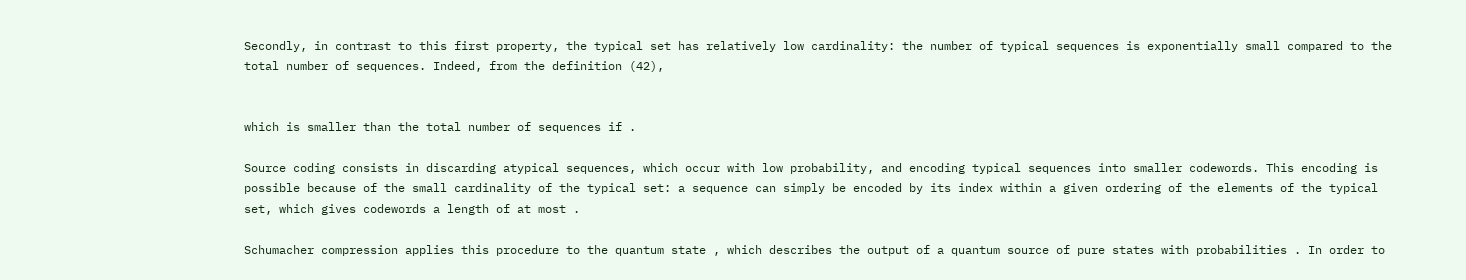Secondly, in contrast to this first property, the typical set has relatively low cardinality: the number of typical sequences is exponentially small compared to the total number of sequences. Indeed, from the definition (42),


which is smaller than the total number of sequences if .

Source coding consists in discarding atypical sequences, which occur with low probability, and encoding typical sequences into smaller codewords. This encoding is possible because of the small cardinality of the typical set: a sequence can simply be encoded by its index within a given ordering of the elements of the typical set, which gives codewords a length of at most .

Schumacher compression applies this procedure to the quantum state , which describes the output of a quantum source of pure states with probabilities . In order to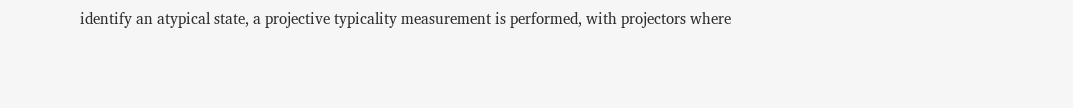identify an atypical state, a projective typicality measurement is performed, with projectors where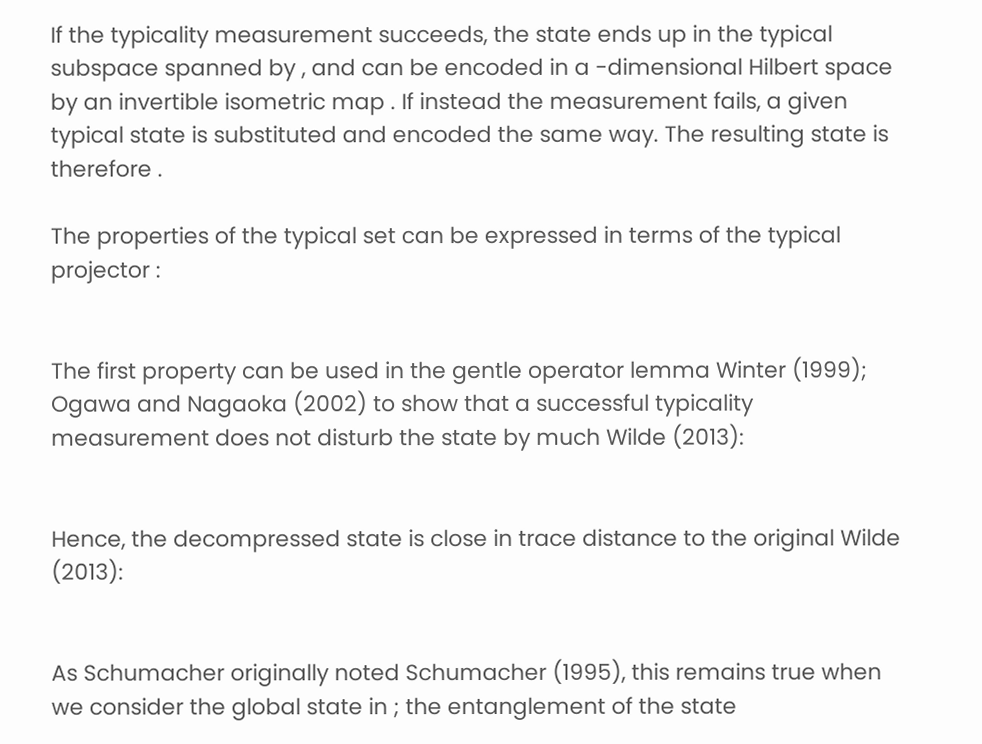If the typicality measurement succeeds, the state ends up in the typical subspace spanned by , and can be encoded in a -dimensional Hilbert space by an invertible isometric map . If instead the measurement fails, a given typical state is substituted and encoded the same way. The resulting state is therefore .

The properties of the typical set can be expressed in terms of the typical projector :


The first property can be used in the gentle operator lemma Winter (1999); Ogawa and Nagaoka (2002) to show that a successful typicality measurement does not disturb the state by much Wilde (2013):


Hence, the decompressed state is close in trace distance to the original Wilde (2013):


As Schumacher originally noted Schumacher (1995), this remains true when we consider the global state in ; the entanglement of the state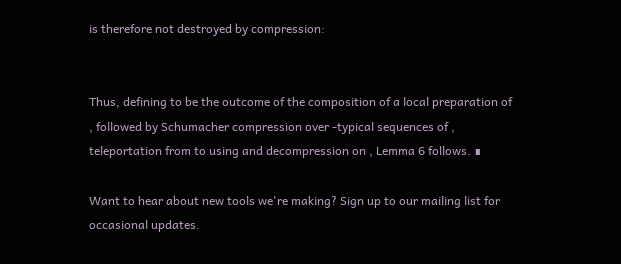is therefore not destroyed by compression:


Thus, defining to be the outcome of the composition of a local preparation of , followed by Schumacher compression over -typical sequences of , teleportation from to using and decompression on , Lemma 6 follows. ∎

Want to hear about new tools we're making? Sign up to our mailing list for occasional updates.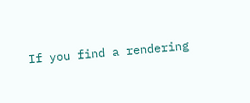If you find a rendering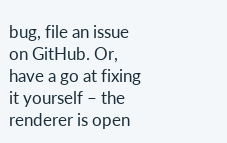bug, file an issue on GitHub. Or, have a go at fixing it yourself – the renderer is open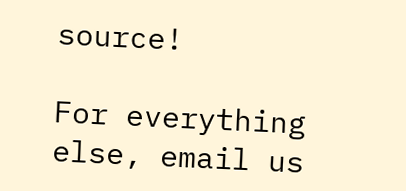source!

For everything else, email us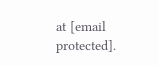at [email protected].